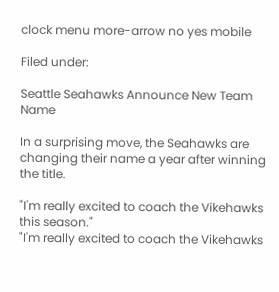clock menu more-arrow no yes mobile

Filed under:

Seattle Seahawks Announce New Team Name

In a surprising move, the Seahawks are changing their name a year after winning the title.

"I'm really excited to coach the Vikehawks this season."
"I'm really excited to coach the Vikehawks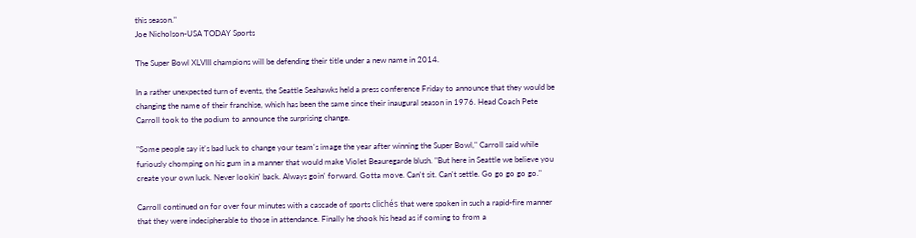this season."
Joe Nicholson-USA TODAY Sports

The Super Bowl XLVIII champions will be defending their title under a new name in 2014.

In a rather unexpected turn of events, the Seattle Seahawks held a press conference Friday to announce that they would be changing the name of their franchise, which has been the same since their inaugural season in 1976. Head Coach Pete Carroll took to the podium to announce the surprising change.

"Some people say it's bad luck to change your team's image the year after winning the Super Bowl," Carroll said while furiously chomping on his gum in a manner that would make Violet Beauregarde blush. "But here in Seattle we believe you create your own luck. Never lookin' back. Always goin' forward. Gotta move. Can't sit. Can't settle. Go go go go go."

Carroll continued on for over four minutes with a cascade of sports clichés that were spoken in such a rapid-fire manner that they were indecipherable to those in attendance. Finally he shook his head as if coming to from a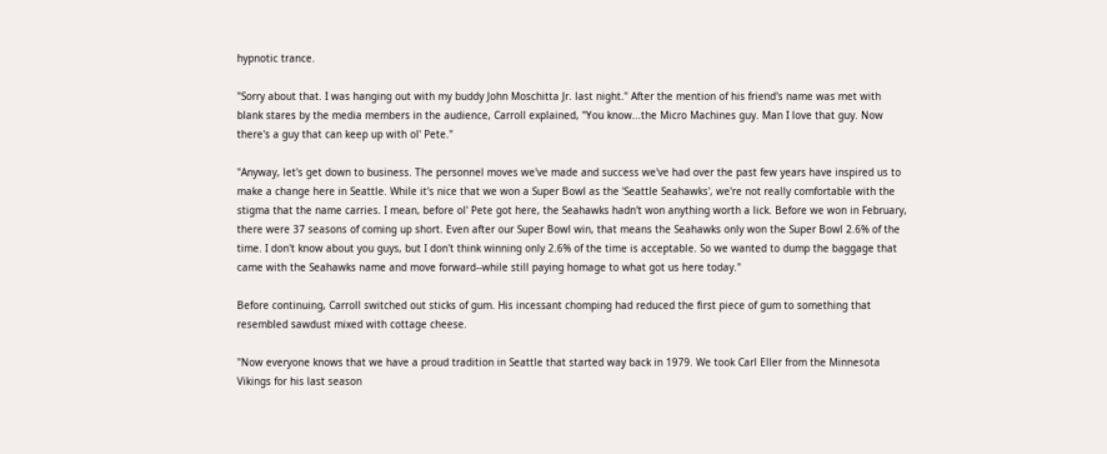hypnotic trance.

"Sorry about that. I was hanging out with my buddy John Moschitta Jr. last night." After the mention of his friend's name was met with blank stares by the media members in the audience, Carroll explained, "You know...the Micro Machines guy. Man I love that guy. Now there's a guy that can keep up with ol' Pete."

"Anyway, let's get down to business. The personnel moves we've made and success we've had over the past few years have inspired us to make a change here in Seattle. While it's nice that we won a Super Bowl as the 'Seattle Seahawks', we're not really comfortable with the stigma that the name carries. I mean, before ol' Pete got here, the Seahawks hadn't won anything worth a lick. Before we won in February, there were 37 seasons of coming up short. Even after our Super Bowl win, that means the Seahawks only won the Super Bowl 2.6% of the time. I don't know about you guys, but I don't think winning only 2.6% of the time is acceptable. So we wanted to dump the baggage that came with the Seahawks name and move forward--while still paying homage to what got us here today."

Before continuing, Carroll switched out sticks of gum. His incessant chomping had reduced the first piece of gum to something that resembled sawdust mixed with cottage cheese.

"Now everyone knows that we have a proud tradition in Seattle that started way back in 1979. We took Carl Eller from the Minnesota Vikings for his last season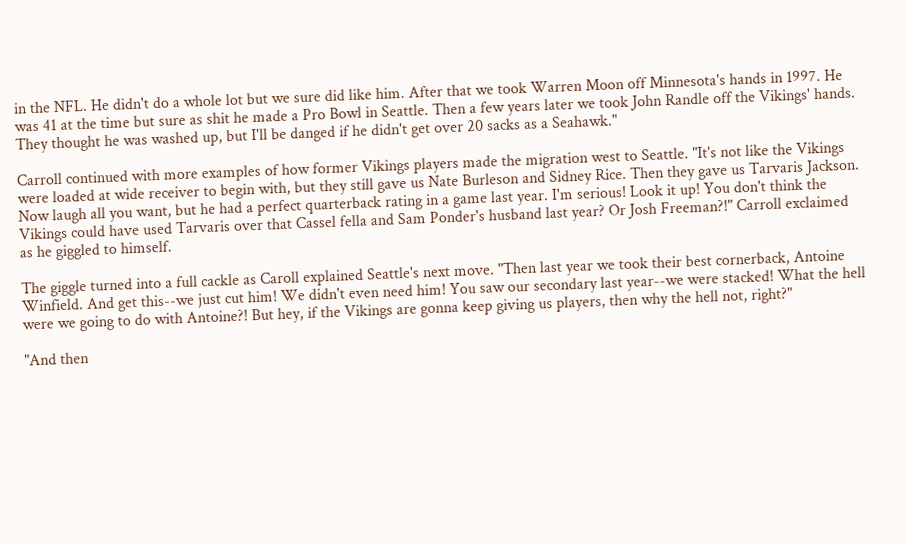in the NFL. He didn't do a whole lot but we sure did like him. After that we took Warren Moon off Minnesota's hands in 1997. He was 41 at the time but sure as shit he made a Pro Bowl in Seattle. Then a few years later we took John Randle off the Vikings' hands. They thought he was washed up, but I'll be danged if he didn't get over 20 sacks as a Seahawk."

Carroll continued with more examples of how former Vikings players made the migration west to Seattle. "It's not like the Vikings were loaded at wide receiver to begin with, but they still gave us Nate Burleson and Sidney Rice. Then they gave us Tarvaris Jackson. Now laugh all you want, but he had a perfect quarterback rating in a game last year. I'm serious! Look it up! You don't think the Vikings could have used Tarvaris over that Cassel fella and Sam Ponder's husband last year? Or Josh Freeman?!" Carroll exclaimed as he giggled to himself.

The giggle turned into a full cackle as Caroll explained Seattle's next move. "Then last year we took their best cornerback, Antoine Winfield. And get this--we just cut him! We didn't even need him! You saw our secondary last year--we were stacked! What the hell were we going to do with Antoine?! But hey, if the Vikings are gonna keep giving us players, then why the hell not, right?"

"And then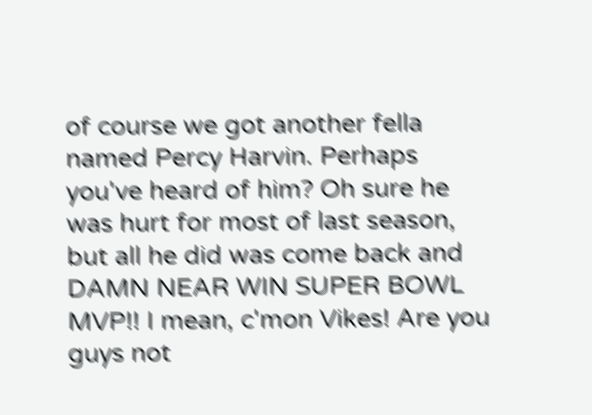of course we got another fella named Percy Harvin. Perhaps you've heard of him? Oh sure he was hurt for most of last season, but all he did was come back and DAMN NEAR WIN SUPER BOWL MVP!! I mean, c'mon Vikes! Are you guys not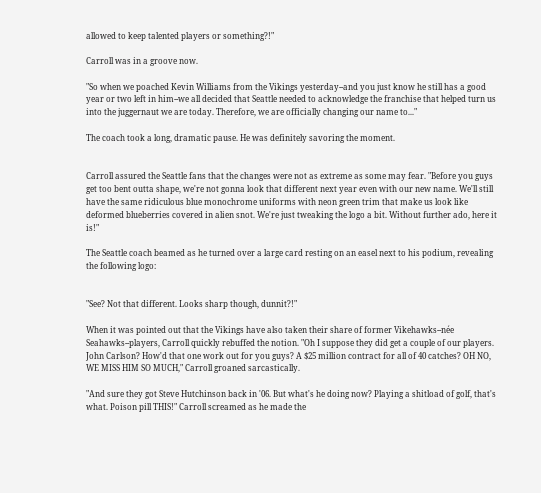allowed to keep talented players or something?!"

Carroll was in a groove now.

"So when we poached Kevin Williams from the Vikings yesterday--and you just know he still has a good year or two left in him--we all decided that Seattle needed to acknowledge the franchise that helped turn us into the juggernaut we are today. Therefore, we are officially changing our name to..."

The coach took a long, dramatic pause. He was definitely savoring the moment.


Carroll assured the Seattle fans that the changes were not as extreme as some may fear. "Before you guys get too bent outta shape, we're not gonna look that different next year even with our new name. We'll still have the same ridiculous blue monochrome uniforms with neon green trim that make us look like deformed blueberries covered in alien snot. We're just tweaking the logo a bit. Without further ado, here it is!"

The Seattle coach beamed as he turned over a large card resting on an easel next to his podium, revealing the following logo:


"See? Not that different. Looks sharp though, dunnit?!"

When it was pointed out that the Vikings have also taken their share of former Vikehawks--née Seahawks--players, Carroll quickly rebuffed the notion. "Oh I suppose they did get a couple of our players. John Carlson? How'd that one work out for you guys? A $25 million contract for all of 40 catches? OH NO, WE MISS HIM SO MUCH," Carroll groaned sarcastically.

"And sure they got Steve Hutchinson back in '06. But what's he doing now? Playing a shitload of golf, that's what. Poison pill THIS!" Carroll screamed as he made the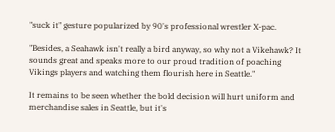"suck it" gesture popularized by 90's professional wrestler X-pac.

"Besides, a Seahawk isn't really a bird anyway, so why not a Vikehawk? It sounds great and speaks more to our proud tradition of poaching Vikings players and watching them flourish here in Seattle."

It remains to be seen whether the bold decision will hurt uniform and merchandise sales in Seattle, but it's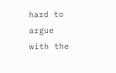hard to argue with the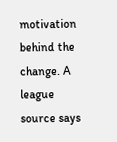motivation behind the change. A league source says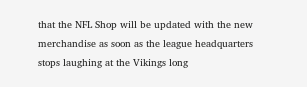that the NFL Shop will be updated with the new merchandise as soon as the league headquarters stops laughing at the Vikings long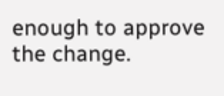enough to approve the change.